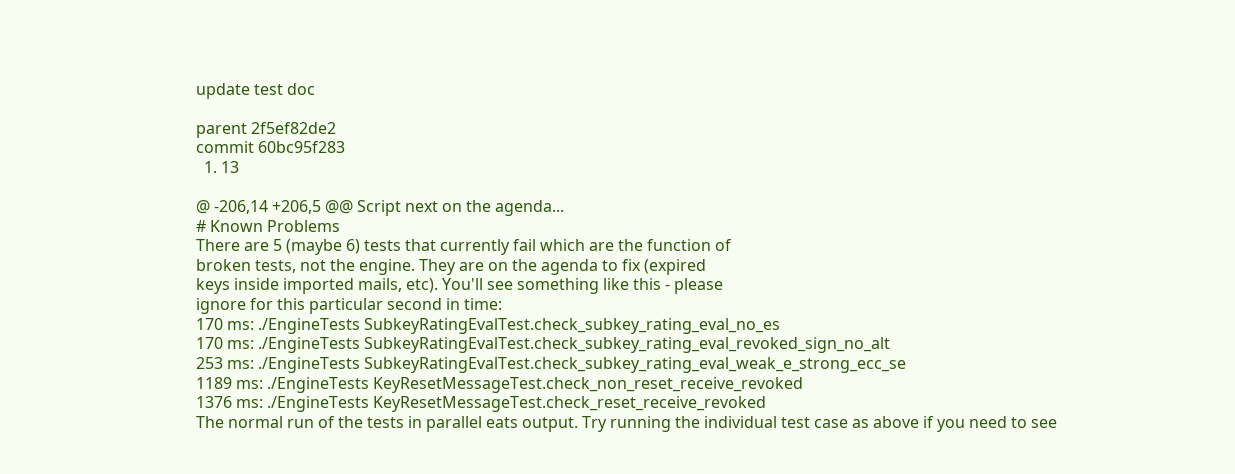update test doc

parent 2f5ef82de2
commit 60bc95f283
  1. 13

@ -206,14 +206,5 @@ Script next on the agenda...
# Known Problems
There are 5 (maybe 6) tests that currently fail which are the function of
broken tests, not the engine. They are on the agenda to fix (expired
keys inside imported mails, etc). You'll see something like this - please
ignore for this particular second in time:
170 ms: ./EngineTests SubkeyRatingEvalTest.check_subkey_rating_eval_no_es
170 ms: ./EngineTests SubkeyRatingEvalTest.check_subkey_rating_eval_revoked_sign_no_alt
253 ms: ./EngineTests SubkeyRatingEvalTest.check_subkey_rating_eval_weak_e_strong_ecc_se
1189 ms: ./EngineTests KeyResetMessageTest.check_non_reset_receive_revoked
1376 ms: ./EngineTests KeyResetMessageTest.check_reset_receive_revoked
The normal run of the tests in parallel eats output. Try running the individual test case as above if you need to see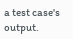a test case's output.